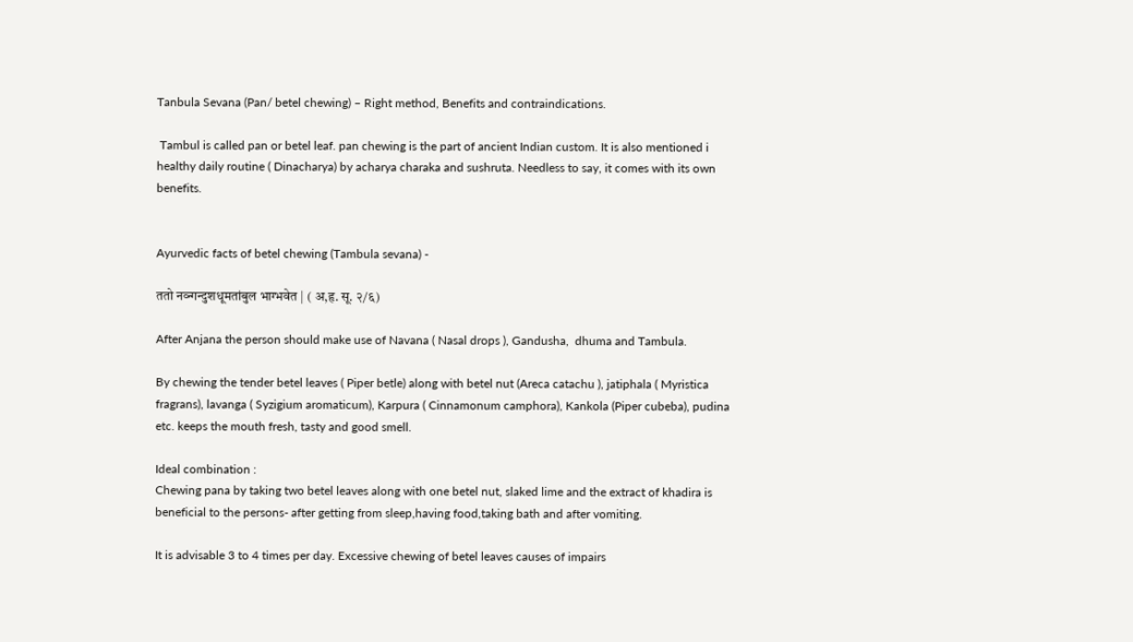Tanbula Sevana (Pan/ betel chewing) – Right method, Benefits and contraindications.

 Tambul is called pan or betel leaf. pan chewing is the part of ancient Indian custom. It is also mentioned i healthy daily routine ( Dinacharya) by acharya charaka and sushruta. Needless to say, it comes with its own benefits.


Ayurvedic facts of betel chewing (Tambula sevana) -

ततो नव्न्गन्दुशधूमतांबुल भाग्भवेत | ( अ,हृ. सू. २/६)

After Anjana the person should make use of Navana ( Nasal drops ), Gandusha,  dhuma and Tambula.

By chewing the tender betel leaves ( Piper betle) along with betel nut (Areca catachu ), jatiphala ( Myristica fragrans), lavanga ( Syzigium aromaticum), Karpura ( Cinnamonum camphora), Kankola (Piper cubeba), pudina etc. keeps the mouth fresh, tasty and good smell.

Ideal combination :
Chewing pana by taking two betel leaves along with one betel nut, slaked lime and the extract of khadira is beneficial to the persons- after getting from sleep,having food,taking bath and after vomiting.

It is advisable 3 to 4 times per day. Excessive chewing of betel leaves causes of impairs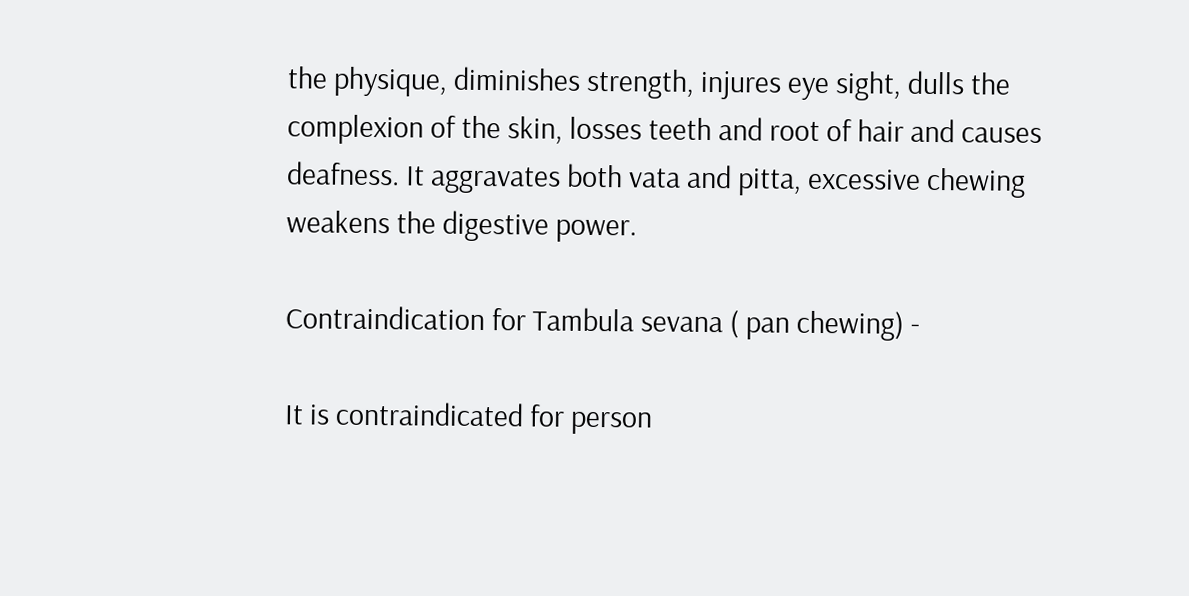the physique, diminishes strength, injures eye sight, dulls the complexion of the skin, losses teeth and root of hair and causes deafness. It aggravates both vata and pitta, excessive chewing weakens the digestive power.

Contraindication for Tambula sevana ( pan chewing) -

It is contraindicated for person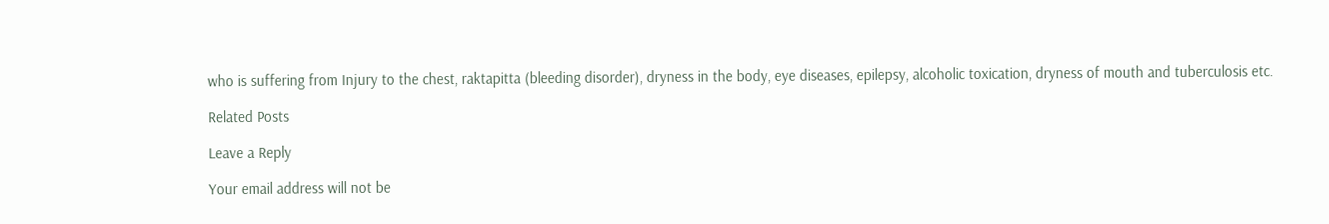who is suffering from Injury to the chest, raktapitta (bleeding disorder), dryness in the body, eye diseases, epilepsy, alcoholic toxication, dryness of mouth and tuberculosis etc.

Related Posts

Leave a Reply

Your email address will not be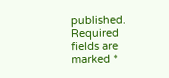published. Required fields are marked *